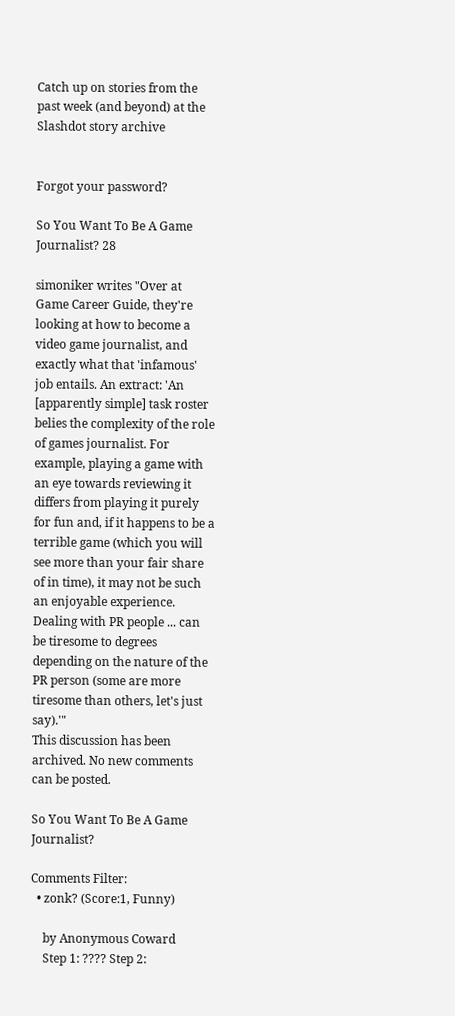Catch up on stories from the past week (and beyond) at the Slashdot story archive


Forgot your password?

So You Want To Be A Game Journalist? 28

simoniker writes "Over at Game Career Guide, they're looking at how to become a video game journalist, and exactly what that 'infamous' job entails. An extract: 'An [apparently simple] task roster belies the complexity of the role of games journalist. For example, playing a game with an eye towards reviewing it differs from playing it purely for fun and, if it happens to be a terrible game (which you will see more than your fair share of in time), it may not be such an enjoyable experience. Dealing with PR people ... can be tiresome to degrees depending on the nature of the PR person (some are more tiresome than others, let's just say).'"
This discussion has been archived. No new comments can be posted.

So You Want To Be A Game Journalist?

Comments Filter:
  • zonk? (Score:1, Funny)

    by Anonymous Coward
    Step 1: ???? Step 2: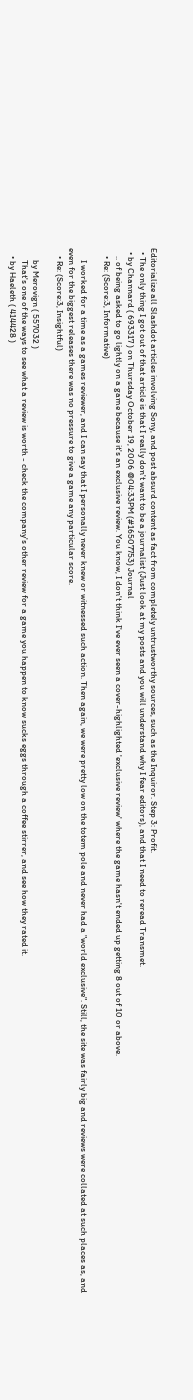Editorialize all Slashdot articles involving Sony, and post absurd content as fact from completely untrustworthy sources, such as the Inquiror. Step 3: Profit.
  • The only thing I got out of that article is that I really don't want to be a journalist (Just look at my posts and you will understand why I fear editors), and that I need to reread Transmet.
  • by Channard ( 693317 ) on Thursday October 19, 2006 @04:33PM (#16507753) Journal
    .. of being asked to go lightly on a game because it's an exclusive review. You know, I don't think I've ever seen a cover-highlighted 'exclusive review' where the game hasn't ended up getting 8 out of 10 or above.
    • Re: (Score:3, Informative)

      I worked for a time as a games reviewer, and I can say that I personally never knew or witnessed such action. Then again, we were pretty low on the totem pole and never had a "world exclusive". Still, the site was fairly big and reviews were collated at such places as, and even for the biggest releases there was no pressure to give a game any particular score.
    • Re: (Score:3, Insightful)

      by Merovign ( 557032 )
      That's one of the ways to see what a review is worth - check the company's other review for a game you happen to know sucks eggs through a coffee stirrer, and see how they rated it.
    • by Haeleth ( 414428 )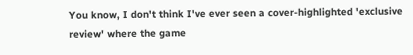You know, I don't think I've ever seen a cover-highlighted 'exclusive review' where the game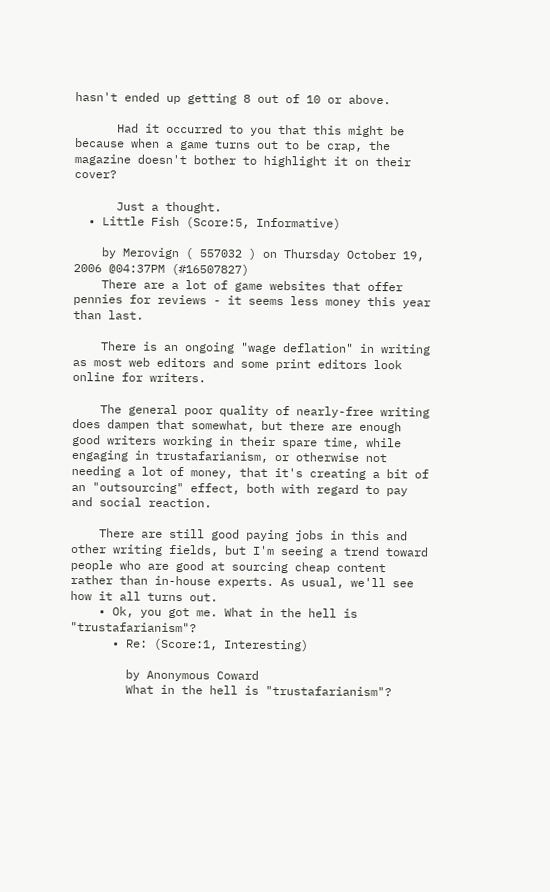hasn't ended up getting 8 out of 10 or above.

      Had it occurred to you that this might be because when a game turns out to be crap, the magazine doesn't bother to highlight it on their cover?

      Just a thought.
  • Little Fish (Score:5, Informative)

    by Merovign ( 557032 ) on Thursday October 19, 2006 @04:37PM (#16507827)
    There are a lot of game websites that offer pennies for reviews - it seems less money this year than last.

    There is an ongoing "wage deflation" in writing as most web editors and some print editors look online for writers.

    The general poor quality of nearly-free writing does dampen that somewhat, but there are enough good writers working in their spare time, while engaging in trustafarianism, or otherwise not needing a lot of money, that it's creating a bit of an "outsourcing" effect, both with regard to pay and social reaction.

    There are still good paying jobs in this and other writing fields, but I'm seeing a trend toward people who are good at sourcing cheap content rather than in-house experts. As usual, we'll see how it all turns out.
    • Ok, you got me. What in the hell is "trustafarianism"?
      • Re: (Score:1, Interesting)

        by Anonymous Coward
        What in the hell is "trustafarianism"?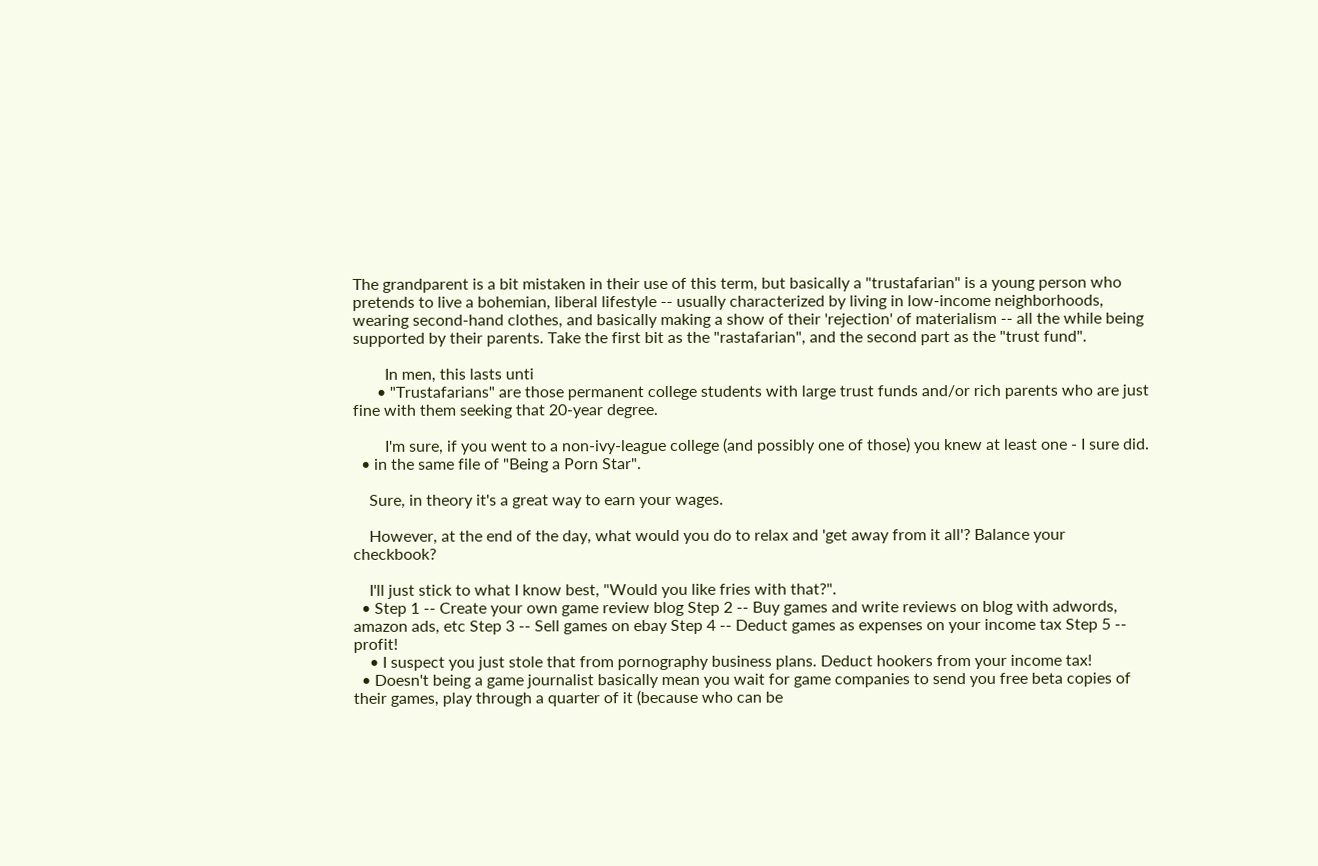The grandparent is a bit mistaken in their use of this term, but basically a "trustafarian" is a young person who pretends to live a bohemian, liberal lifestyle -- usually characterized by living in low-income neighborhoods, wearing second-hand clothes, and basically making a show of their 'rejection' of materialism -- all the while being supported by their parents. Take the first bit as the "rastafarian", and the second part as the "trust fund".

        In men, this lasts unti
      • "Trustafarians" are those permanent college students with large trust funds and/or rich parents who are just fine with them seeking that 20-year degree.

        I'm sure, if you went to a non-ivy-league college (and possibly one of those) you knew at least one - I sure did.
  • in the same file of "Being a Porn Star".

    Sure, in theory it's a great way to earn your wages.

    However, at the end of the day, what would you do to relax and 'get away from it all'? Balance your checkbook?

    I'll just stick to what I know best, "Would you like fries with that?".
  • Step 1 -- Create your own game review blog Step 2 -- Buy games and write reviews on blog with adwords, amazon ads, etc Step 3 -- Sell games on ebay Step 4 -- Deduct games as expenses on your income tax Step 5 -- profit!
    • I suspect you just stole that from pornography business plans. Deduct hookers from your income tax!
  • Doesn't being a game journalist basically mean you wait for game companies to send you free beta copies of their games, play through a quarter of it (because who can be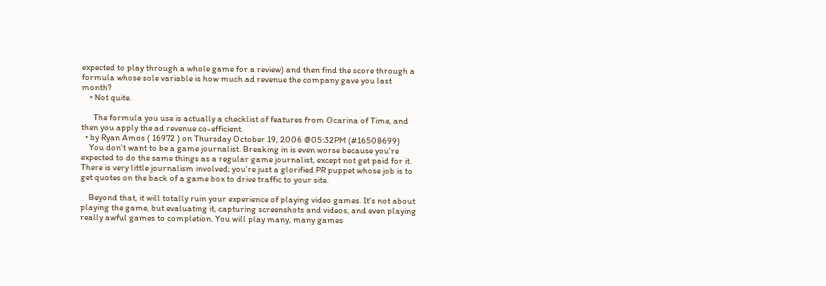expected to play through a whole game for a review) and then find the score through a formula whose sole variable is how much ad revenue the company gave you last month?
    • Not quite.

      The formula you use is actually a checklist of features from Ocarina of Time, and then you apply the ad revenue co-efficient.
  • by Ryan Amos ( 16972 ) on Thursday October 19, 2006 @05:32PM (#16508699)
    You don't want to be a game journalist. Breaking in is even worse because you're expected to do the same things as a regular game journalist, except not get paid for it. There is very little journalism involved; you're just a glorified PR puppet whose job is to get quotes on the back of a game box to drive traffic to your site.

    Beyond that, it will totally ruin your experience of playing video games. It's not about playing the game, but evaluating it, capturing screenshots and videos, and even playing really awful games to completion. You will play many, many games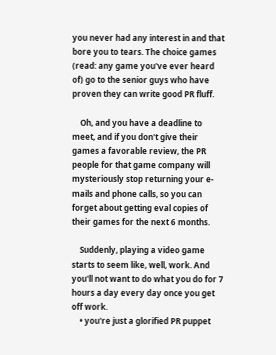you never had any interest in and that bore you to tears. The choice games (read: any game you've ever heard of) go to the senior guys who have proven they can write good PR fluff.

    Oh, and you have a deadline to meet, and if you don't give their games a favorable review, the PR people for that game company will mysteriously stop returning your e-mails and phone calls, so you can forget about getting eval copies of their games for the next 6 months.

    Suddenly, playing a video game starts to seem like, well, work. And you'll not want to do what you do for 7 hours a day every day once you get off work.
    • you're just a glorified PR puppet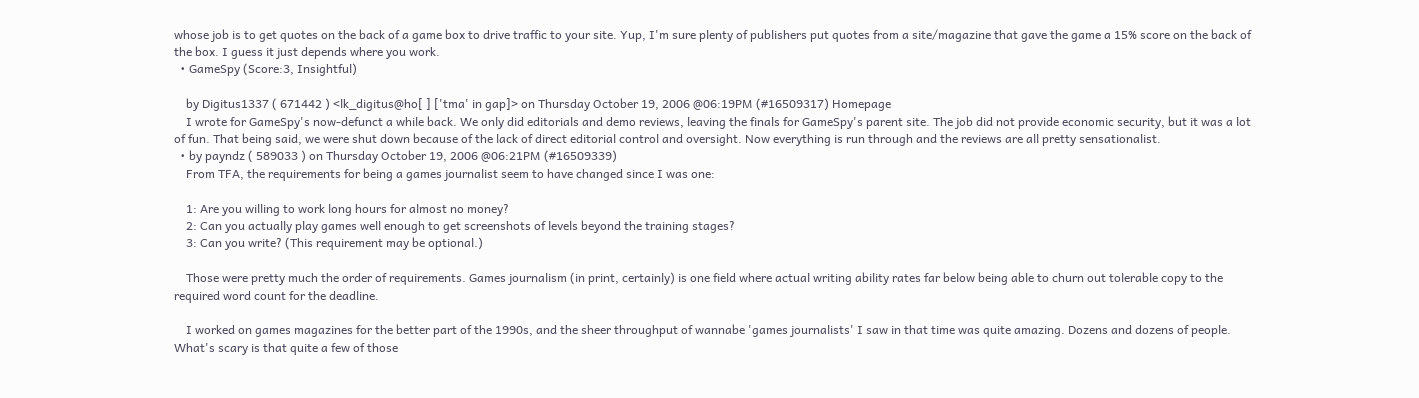whose job is to get quotes on the back of a game box to drive traffic to your site. Yup, I'm sure plenty of publishers put quotes from a site/magazine that gave the game a 15% score on the back of the box. I guess it just depends where you work.
  • GameSpy (Score:3, Insightful)

    by Digitus1337 ( 671442 ) <lk_digitus@ho[ ] ['tma' in gap]> on Thursday October 19, 2006 @06:19PM (#16509317) Homepage
    I wrote for GameSpy's now-defunct a while back. We only did editorials and demo reviews, leaving the finals for GameSpy's parent site. The job did not provide economic security, but it was a lot of fun. That being said, we were shut down because of the lack of direct editorial control and oversight. Now everything is run through and the reviews are all pretty sensationalist.
  • by payndz ( 589033 ) on Thursday October 19, 2006 @06:21PM (#16509339)
    From TFA, the requirements for being a games journalist seem to have changed since I was one:

    1: Are you willing to work long hours for almost no money?
    2: Can you actually play games well enough to get screenshots of levels beyond the training stages?
    3: Can you write? (This requirement may be optional.)

    Those were pretty much the order of requirements. Games journalism (in print, certainly) is one field where actual writing ability rates far below being able to churn out tolerable copy to the required word count for the deadline.

    I worked on games magazines for the better part of the 1990s, and the sheer throughput of wannabe 'games journalists' I saw in that time was quite amazing. Dozens and dozens of people. What's scary is that quite a few of those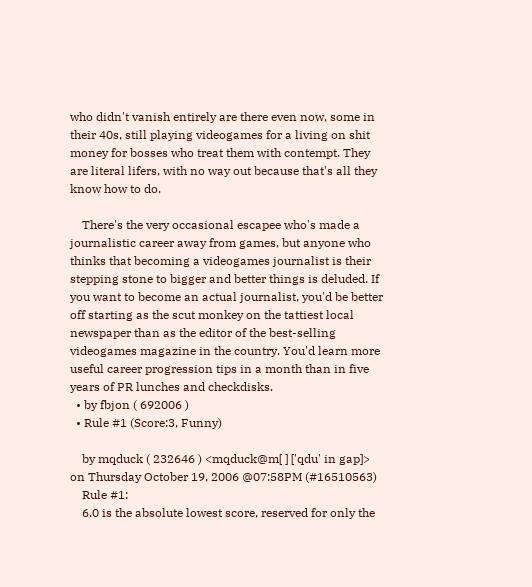who didn't vanish entirely are there even now, some in their 40s, still playing videogames for a living on shit money for bosses who treat them with contempt. They are literal lifers, with no way out because that's all they know how to do.

    There's the very occasional escapee who's made a journalistic career away from games, but anyone who thinks that becoming a videogames journalist is their stepping stone to bigger and better things is deluded. If you want to become an actual journalist, you'd be better off starting as the scut monkey on the tattiest local newspaper than as the editor of the best-selling videogames magazine in the country. You'd learn more useful career progression tips in a month than in five years of PR lunches and checkdisks.
  • by fbjon ( 692006 )
  • Rule #1 (Score:3, Funny)

    by mqduck ( 232646 ) <mqduck@m[ ] ['qdu' in gap]> on Thursday October 19, 2006 @07:58PM (#16510563)
    Rule #1:
    6.0 is the absolute lowest score, reserved for only the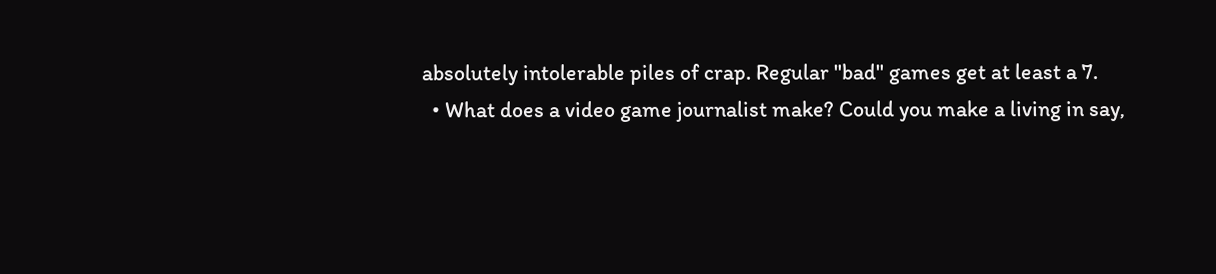absolutely intolerable piles of crap. Regular "bad" games get at least a 7.
  • What does a video game journalist make? Could you make a living in say,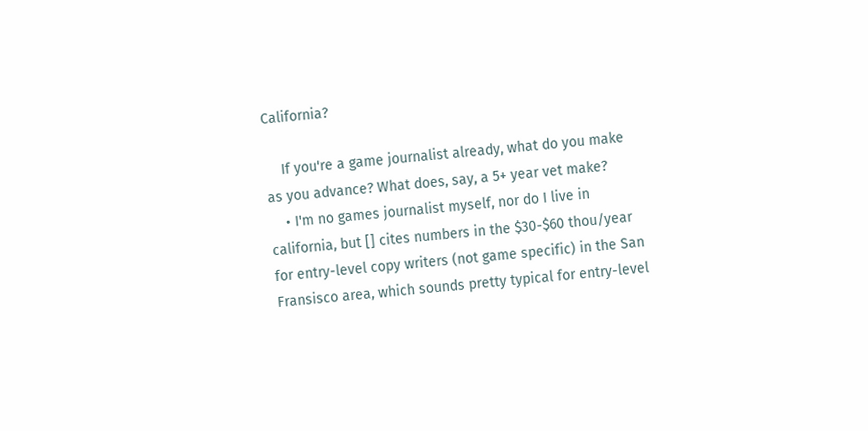California?

    If you're a game journalist already, what do you make as you advance? What does, say, a 5+ year vet make?
    • I'm no games journalist myself, nor do I live in california, but [] cites numbers in the $30-$60 thou/year for entry-level copy writers (not game specific) in the San Fransisco area, which sounds pretty typical for entry-level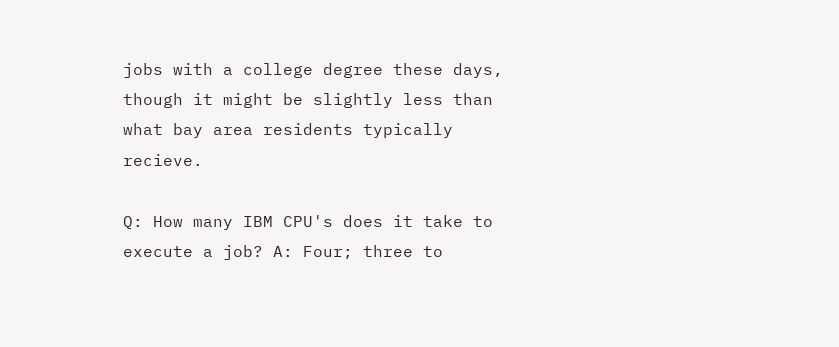jobs with a college degree these days, though it might be slightly less than what bay area residents typically recieve.

Q: How many IBM CPU's does it take to execute a job? A: Four; three to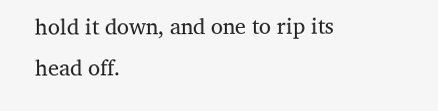hold it down, and one to rip its head off.